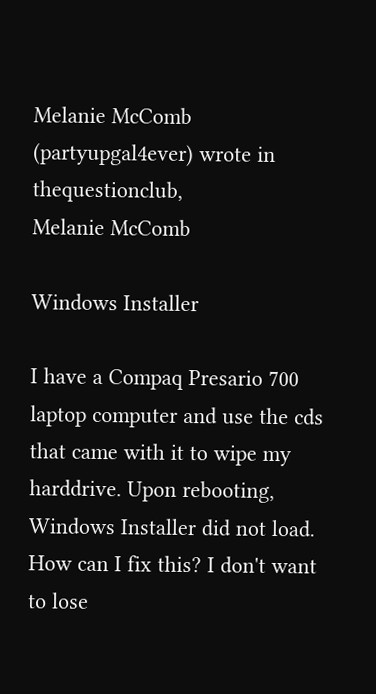Melanie McComb (partyupgal4ever) wrote in thequestionclub,
Melanie McComb

Windows Installer

I have a Compaq Presario 700 laptop computer and use the cds that came with it to wipe my harddrive. Upon rebooting, Windows Installer did not load. How can I fix this? I don't want to lose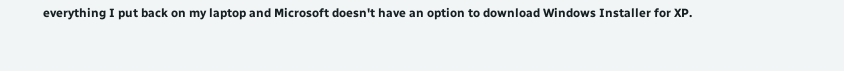everything I put back on my laptop and Microsoft doesn't have an option to download Windows Installer for XP.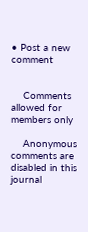• Post a new comment


    Comments allowed for members only

    Anonymous comments are disabled in this journal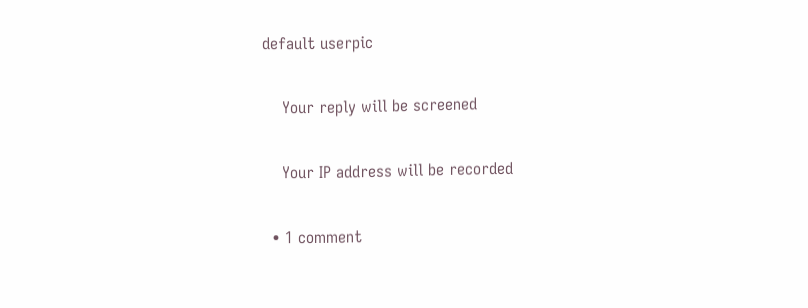default userpic

    Your reply will be screened

    Your IP address will be recorded

  • 1 comment